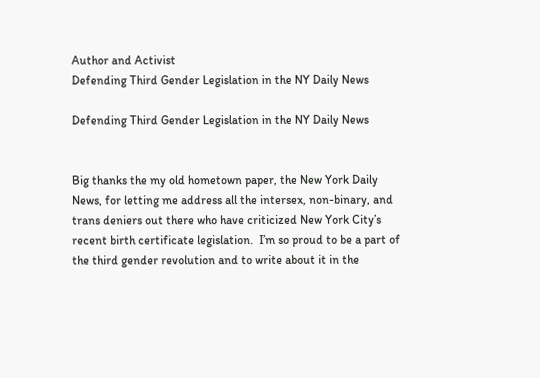Author and Activist
Defending Third Gender Legislation in the NY Daily News

Defending Third Gender Legislation in the NY Daily News


Big thanks the my old hometown paper, the New York Daily News, for letting me address all the intersex, non-binary, and trans deniers out there who have criticized New York City’s recent birth certificate legislation.  I’m so proud to be a part of the third gender revolution and to write about it in the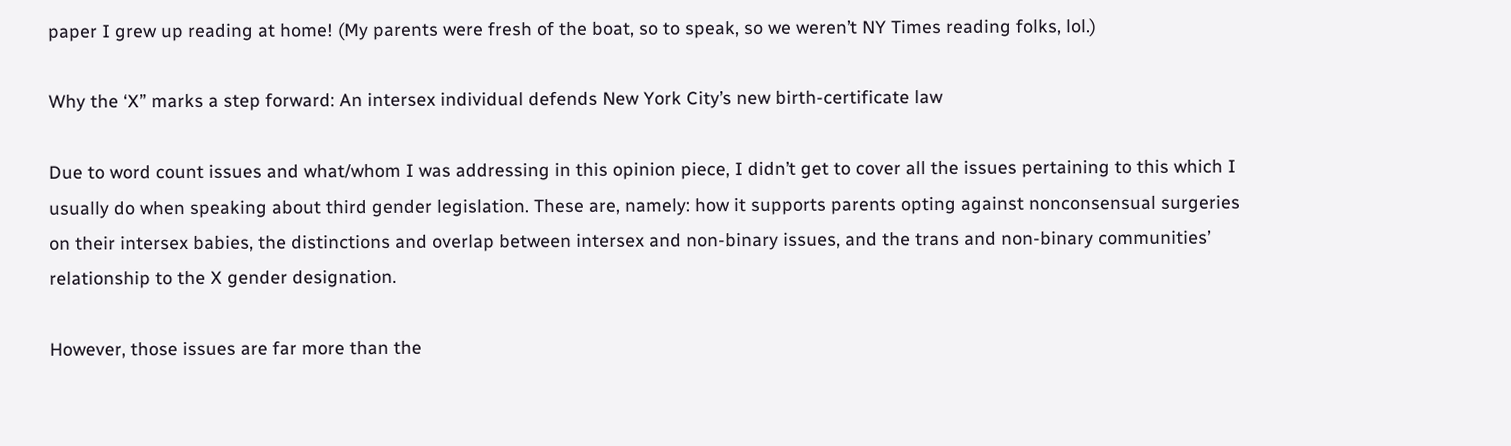paper I grew up reading at home! (My parents were fresh of the boat, so to speak, so we weren’t NY Times reading folks, lol.)

Why the ‘X” marks a step forward: An intersex individual defends New York City’s new birth-certificate law

Due to word count issues and what/whom I was addressing in this opinion piece, I didn’t get to cover all the issues pertaining to this which I usually do when speaking about third gender legislation. These are, namely: how it supports parents opting against nonconsensual surgeries on their intersex babies, the distinctions and overlap between intersex and non-binary issues, and the trans and non-binary communities’ relationship to the X gender designation.

However, those issues are far more than the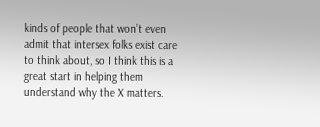kinds of people that won’t even admit that intersex folks exist care to think about, so I think this is a great start in helping them understand why the X matters.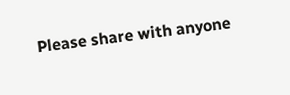Please share with anyone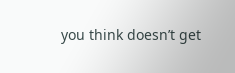you think doesn’t get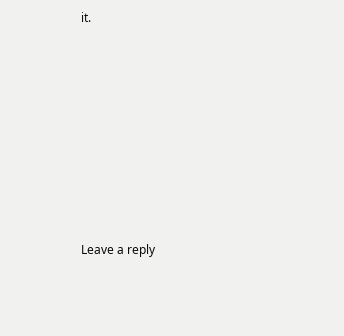it.








Leave a reply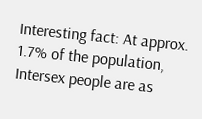Interesting fact: At approx. 1.7% of the population, Intersex people are as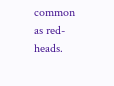common as red-heads.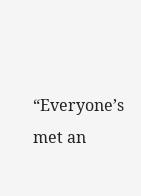“Everyone’s met an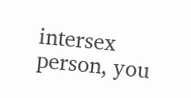intersex person, you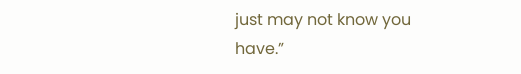just may not know you have.”